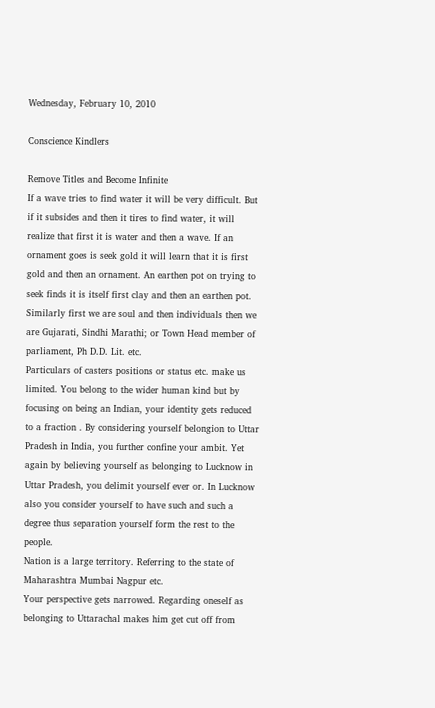Wednesday, February 10, 2010

Conscience Kindlers

Remove Titles and Become Infinite
If a wave tries to find water it will be very difficult. But if it subsides and then it tires to find water, it will realize that first it is water and then a wave. If an ornament goes is seek gold it will learn that it is first gold and then an ornament. An earthen pot on trying to seek finds it is itself first clay and then an earthen pot. Similarly first we are soul and then individuals then we are Gujarati, Sindhi Marathi; or Town Head member of parliament, Ph D.D. Lit. etc.
Particulars of casters positions or status etc. make us limited. You belong to the wider human kind but by focusing on being an Indian, your identity gets reduced to a fraction . By considering yourself belongion to Uttar Pradesh in India, you further confine your ambit. Yet again by believing yourself as belonging to Lucknow in Uttar Pradesh, you delimit yourself ever or. In Lucknow also you consider yourself to have such and such a degree thus separation yourself form the rest to the people.
Nation is a large territory. Referring to the state of Maharashtra Mumbai Nagpur etc.
Your perspective gets narrowed. Regarding oneself as belonging to Uttarachal makes him get cut off from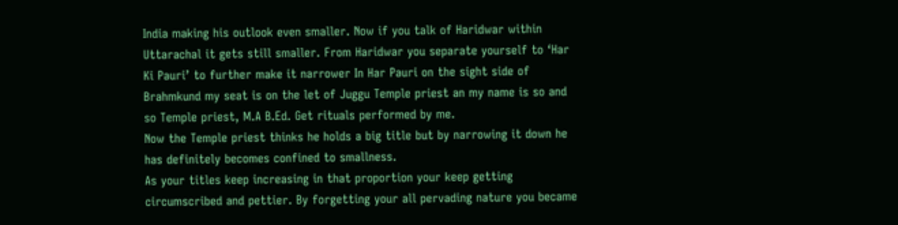India making his outlook even smaller. Now if you talk of Haridwar within Uttarachal it gets still smaller. From Haridwar you separate yourself to ‘Har Ki Pauri’ to further make it narrower In Har Pauri on the sight side of Brahmkund my seat is on the let of Juggu Temple priest an my name is so and so Temple priest, M.A B.Ed. Get rituals performed by me.
Now the Temple priest thinks he holds a big title but by narrowing it down he has definitely becomes confined to smallness.
As your titles keep increasing in that proportion your keep getting circumscribed and pettier. By forgetting your all pervading nature you became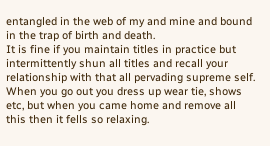entangled in the web of my and mine and bound in the trap of birth and death.
It is fine if you maintain titles in practice but intermittently shun all titles and recall your relationship with that all pervading supreme self. When you go out you dress up wear tie, shows etc, but when you came home and remove all this then it fells so relaxing.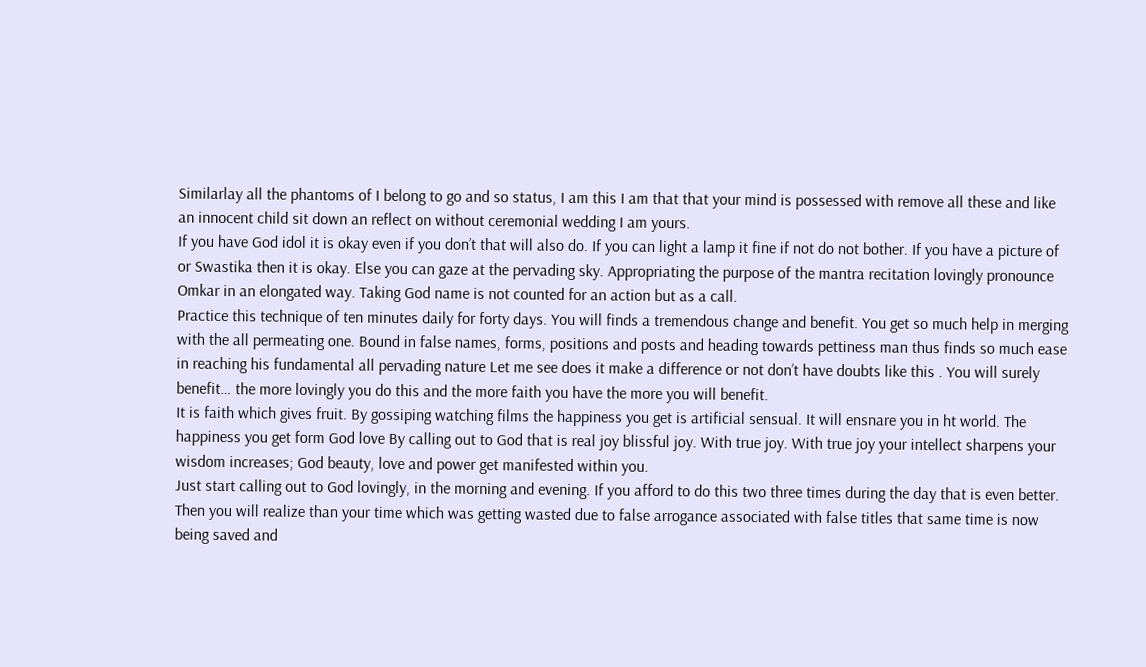Similarlay all the phantoms of I belong to go and so status, I am this I am that that your mind is possessed with remove all these and like an innocent child sit down an reflect on without ceremonial wedding I am yours.
If you have God idol it is okay even if you don’t that will also do. If you can light a lamp it fine if not do not bother. If you have a picture of or Swastika then it is okay. Else you can gaze at the pervading sky. Appropriating the purpose of the mantra recitation lovingly pronounce Omkar in an elongated way. Taking God name is not counted for an action but as a call.
Practice this technique of ten minutes daily for forty days. You will finds a tremendous change and benefit. You get so much help in merging with the all permeating one. Bound in false names, forms, positions and posts and heading towards pettiness man thus finds so much ease in reaching his fundamental all pervading nature Let me see does it make a difference or not don’t have doubts like this . You will surely benefit… the more lovingly you do this and the more faith you have the more you will benefit.
It is faith which gives fruit. By gossiping watching films the happiness you get is artificial sensual. It will ensnare you in ht world. The happiness you get form God love By calling out to God that is real joy blissful joy. With true joy. With true joy your intellect sharpens your wisdom increases; God beauty, love and power get manifested within you.
Just start calling out to God lovingly, in the morning and evening. If you afford to do this two three times during the day that is even better. Then you will realize than your time which was getting wasted due to false arrogance associated with false titles that same time is now being saved and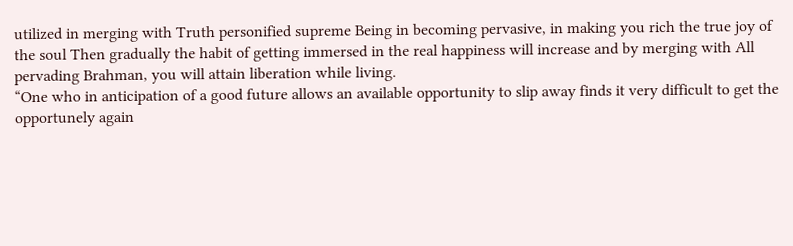utilized in merging with Truth personified supreme Being in becoming pervasive, in making you rich the true joy of the soul Then gradually the habit of getting immersed in the real happiness will increase and by merging with All pervading Brahman, you will attain liberation while living.
“One who in anticipation of a good future allows an available opportunity to slip away finds it very difficult to get the opportunely again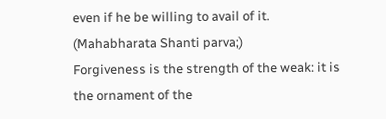even if he be willing to avail of it.
(Mahabharata Shanti parva;)
Forgiveness is the strength of the weak: it is the ornament of the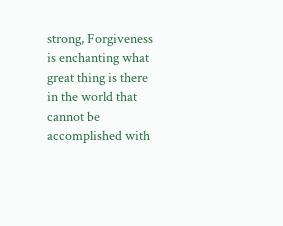strong, Forgiveness is enchanting what great thing is there in the world that cannot be accomplished with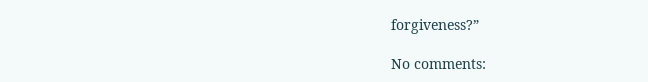forgiveness?”

No comments: